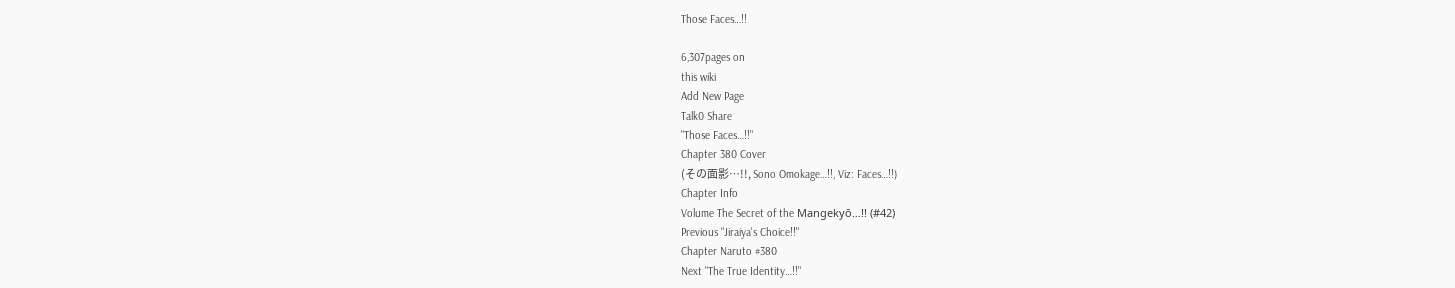Those Faces…!!

6,307pages on
this wiki
Add New Page
Talk0 Share
"Those Faces…!!"
Chapter 380 Cover
(その面影…!!, Sono Omokage…!!, Viz: Faces…!!)
Chapter Info
Volume The Secret of the Mangekyō…!! (#42)
Previous "Jiraiya's Choice!!"
Chapter Naruto #380
Next "The True Identity…!!"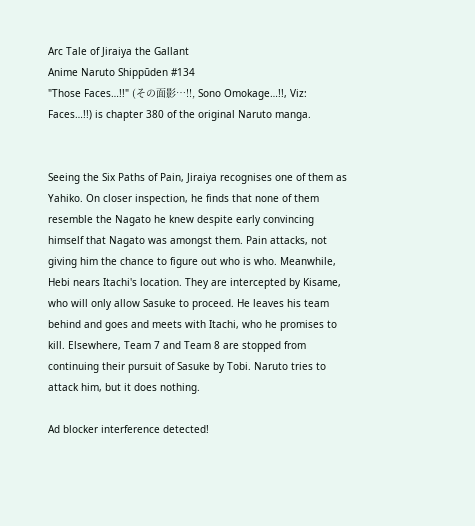Arc Tale of Jiraiya the Gallant
Anime Naruto Shippūden #134
"Those Faces…!!" (その面影…!!, Sono Omokage…!!, Viz: Faces…!!) is chapter 380 of the original Naruto manga.


Seeing the Six Paths of Pain, Jiraiya recognises one of them as Yahiko. On closer inspection, he finds that none of them resemble the Nagato he knew despite early convincing himself that Nagato was amongst them. Pain attacks, not giving him the chance to figure out who is who. Meanwhile, Hebi nears Itachi's location. They are intercepted by Kisame, who will only allow Sasuke to proceed. He leaves his team behind and goes and meets with Itachi, who he promises to kill. Elsewhere, Team 7 and Team 8 are stopped from continuing their pursuit of Sasuke by Tobi. Naruto tries to attack him, but it does nothing.

Ad blocker interference detected!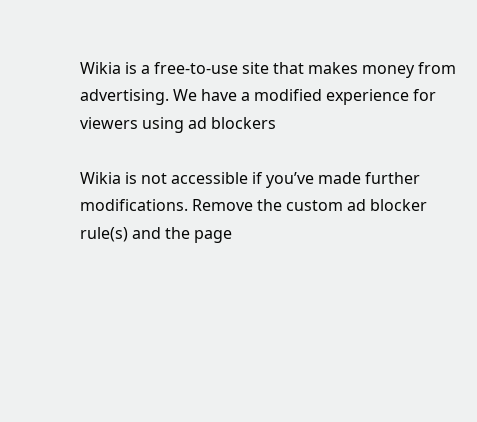Wikia is a free-to-use site that makes money from advertising. We have a modified experience for viewers using ad blockers

Wikia is not accessible if you’ve made further modifications. Remove the custom ad blocker rule(s) and the page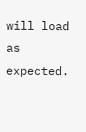will load as expected.